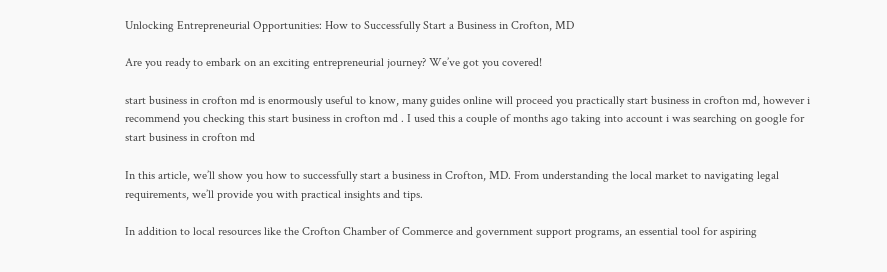Unlocking Entrepreneurial Opportunities: How to Successfully Start a Business in Crofton, MD

Are you ready to embark on an exciting entrepreneurial journey? We’ve got you covered!

start business in crofton md is enormously useful to know, many guides online will proceed you practically start business in crofton md, however i recommend you checking this start business in crofton md . I used this a couple of months ago taking into account i was searching on google for start business in crofton md

In this article, we’ll show you how to successfully start a business in Crofton, MD. From understanding the local market to navigating legal requirements, we’ll provide you with practical insights and tips.

In addition to local resources like the Crofton Chamber of Commerce and government support programs, an essential tool for aspiring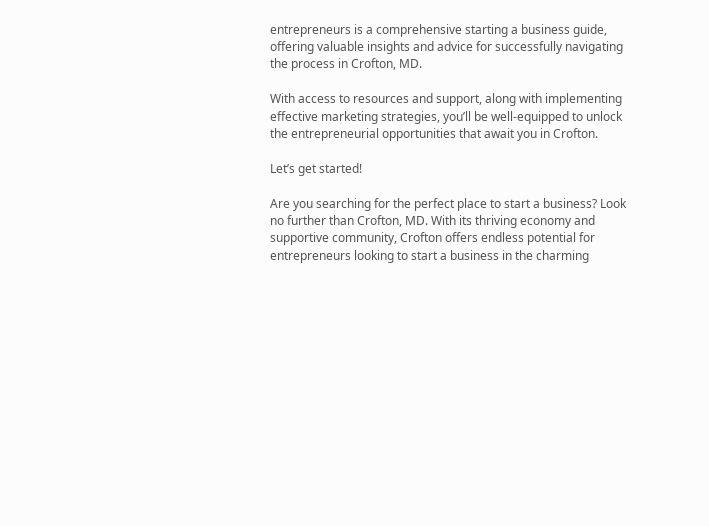entrepreneurs is a comprehensive starting a business guide, offering valuable insights and advice for successfully navigating the process in Crofton, MD.

With access to resources and support, along with implementing effective marketing strategies, you’ll be well-equipped to unlock the entrepreneurial opportunities that await you in Crofton.

Let’s get started!

Are you searching for the perfect place to start a business? Look no further than Crofton, MD. With its thriving economy and supportive community, Crofton offers endless potential for entrepreneurs looking to start a business in the charming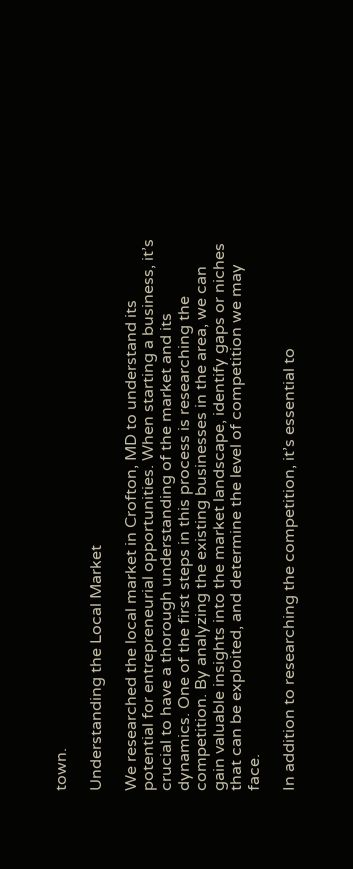town.

Understanding the Local Market

We researched the local market in Crofton, MD to understand its potential for entrepreneurial opportunities. When starting a business, it’s crucial to have a thorough understanding of the market and its dynamics. One of the first steps in this process is researching the competition. By analyzing the existing businesses in the area, we can gain valuable insights into the market landscape, identify gaps or niches that can be exploited, and determine the level of competition we may face.

In addition to researching the competition, it’s essential to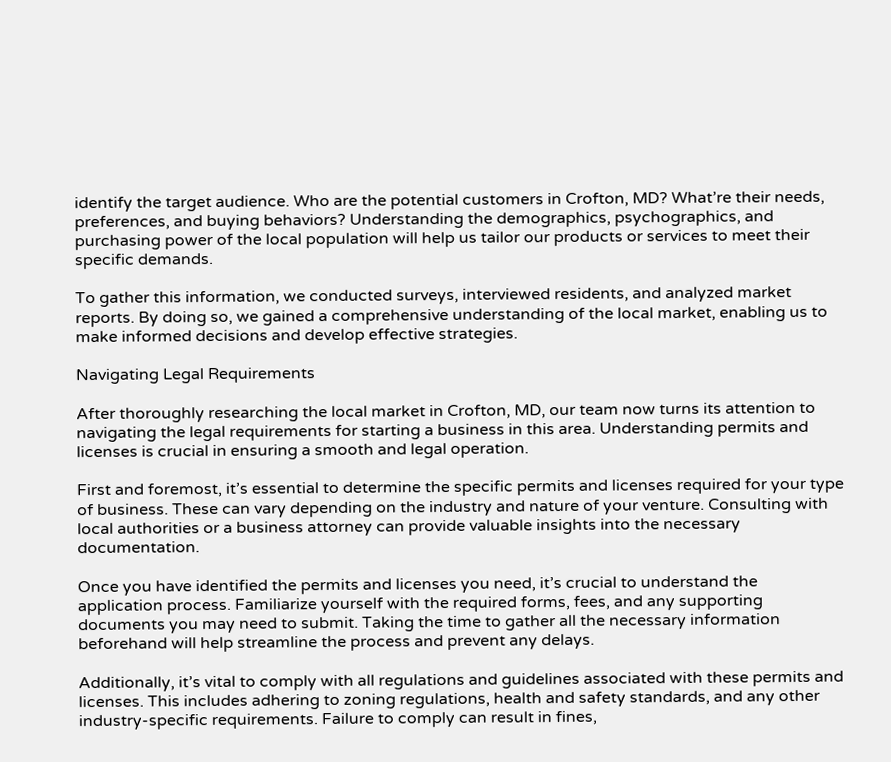identify the target audience. Who are the potential customers in Crofton, MD? What’re their needs, preferences, and buying behaviors? Understanding the demographics, psychographics, and purchasing power of the local population will help us tailor our products or services to meet their specific demands.

To gather this information, we conducted surveys, interviewed residents, and analyzed market reports. By doing so, we gained a comprehensive understanding of the local market, enabling us to make informed decisions and develop effective strategies.

Navigating Legal Requirements

After thoroughly researching the local market in Crofton, MD, our team now turns its attention to navigating the legal requirements for starting a business in this area. Understanding permits and licenses is crucial in ensuring a smooth and legal operation.

First and foremost, it’s essential to determine the specific permits and licenses required for your type of business. These can vary depending on the industry and nature of your venture. Consulting with local authorities or a business attorney can provide valuable insights into the necessary documentation.

Once you have identified the permits and licenses you need, it’s crucial to understand the application process. Familiarize yourself with the required forms, fees, and any supporting documents you may need to submit. Taking the time to gather all the necessary information beforehand will help streamline the process and prevent any delays.

Additionally, it’s vital to comply with all regulations and guidelines associated with these permits and licenses. This includes adhering to zoning regulations, health and safety standards, and any other industry-specific requirements. Failure to comply can result in fines,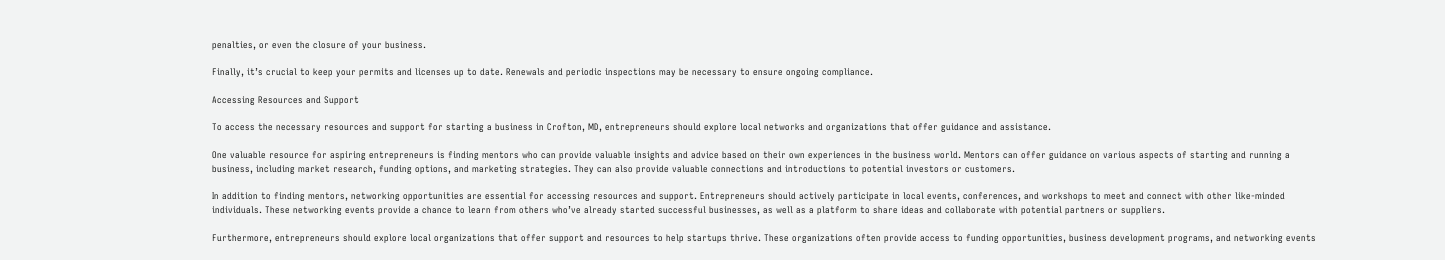penalties, or even the closure of your business.

Finally, it’s crucial to keep your permits and licenses up to date. Renewals and periodic inspections may be necessary to ensure ongoing compliance.

Accessing Resources and Support

To access the necessary resources and support for starting a business in Crofton, MD, entrepreneurs should explore local networks and organizations that offer guidance and assistance.

One valuable resource for aspiring entrepreneurs is finding mentors who can provide valuable insights and advice based on their own experiences in the business world. Mentors can offer guidance on various aspects of starting and running a business, including market research, funding options, and marketing strategies. They can also provide valuable connections and introductions to potential investors or customers.

In addition to finding mentors, networking opportunities are essential for accessing resources and support. Entrepreneurs should actively participate in local events, conferences, and workshops to meet and connect with other like-minded individuals. These networking events provide a chance to learn from others who’ve already started successful businesses, as well as a platform to share ideas and collaborate with potential partners or suppliers.

Furthermore, entrepreneurs should explore local organizations that offer support and resources to help startups thrive. These organizations often provide access to funding opportunities, business development programs, and networking events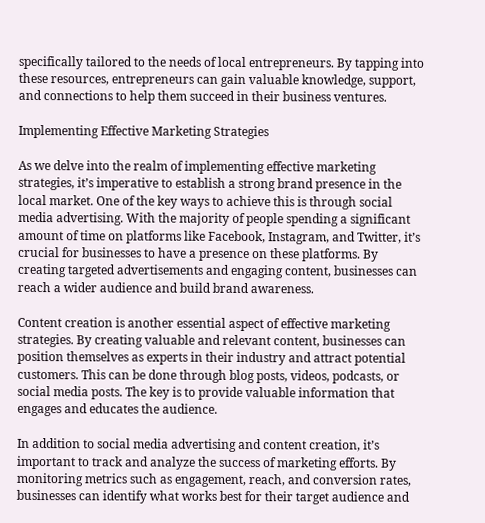specifically tailored to the needs of local entrepreneurs. By tapping into these resources, entrepreneurs can gain valuable knowledge, support, and connections to help them succeed in their business ventures.

Implementing Effective Marketing Strategies

As we delve into the realm of implementing effective marketing strategies, it’s imperative to establish a strong brand presence in the local market. One of the key ways to achieve this is through social media advertising. With the majority of people spending a significant amount of time on platforms like Facebook, Instagram, and Twitter, it’s crucial for businesses to have a presence on these platforms. By creating targeted advertisements and engaging content, businesses can reach a wider audience and build brand awareness.

Content creation is another essential aspect of effective marketing strategies. By creating valuable and relevant content, businesses can position themselves as experts in their industry and attract potential customers. This can be done through blog posts, videos, podcasts, or social media posts. The key is to provide valuable information that engages and educates the audience.

In addition to social media advertising and content creation, it’s important to track and analyze the success of marketing efforts. By monitoring metrics such as engagement, reach, and conversion rates, businesses can identify what works best for their target audience and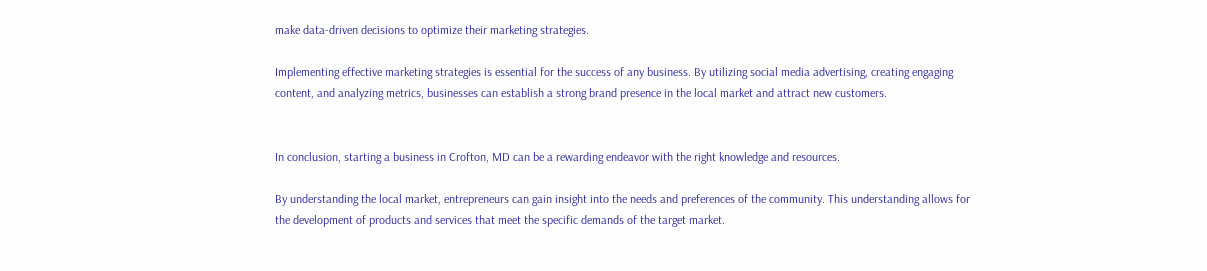make data-driven decisions to optimize their marketing strategies.

Implementing effective marketing strategies is essential for the success of any business. By utilizing social media advertising, creating engaging content, and analyzing metrics, businesses can establish a strong brand presence in the local market and attract new customers.


In conclusion, starting a business in Crofton, MD can be a rewarding endeavor with the right knowledge and resources.

By understanding the local market, entrepreneurs can gain insight into the needs and preferences of the community. This understanding allows for the development of products and services that meet the specific demands of the target market.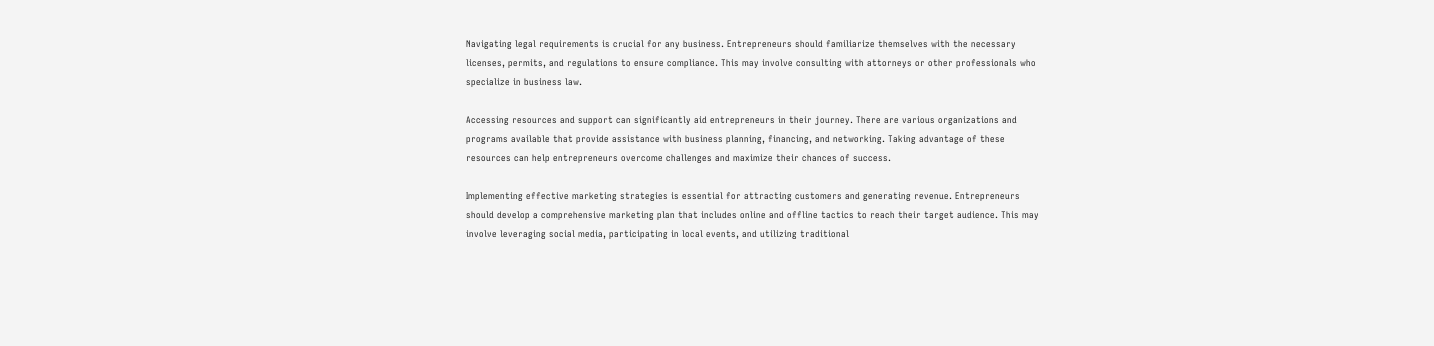Navigating legal requirements is crucial for any business. Entrepreneurs should familiarize themselves with the necessary licenses, permits, and regulations to ensure compliance. This may involve consulting with attorneys or other professionals who specialize in business law.

Accessing resources and support can significantly aid entrepreneurs in their journey. There are various organizations and programs available that provide assistance with business planning, financing, and networking. Taking advantage of these resources can help entrepreneurs overcome challenges and maximize their chances of success.

Implementing effective marketing strategies is essential for attracting customers and generating revenue. Entrepreneurs should develop a comprehensive marketing plan that includes online and offline tactics to reach their target audience. This may involve leveraging social media, participating in local events, and utilizing traditional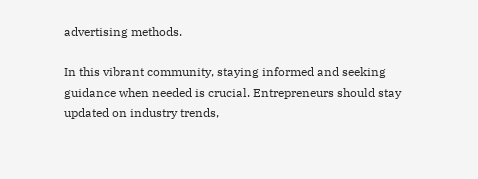advertising methods.

In this vibrant community, staying informed and seeking guidance when needed is crucial. Entrepreneurs should stay updated on industry trends,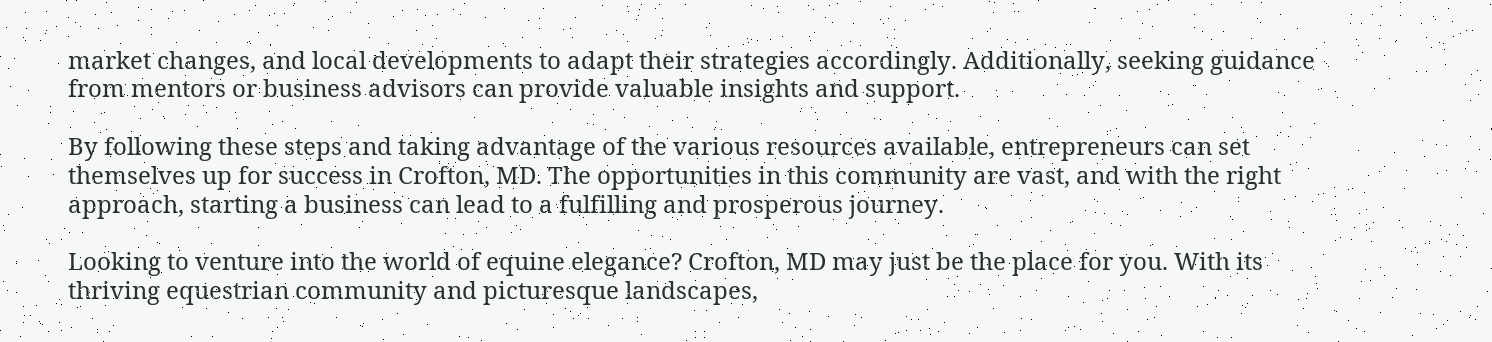market changes, and local developments to adapt their strategies accordingly. Additionally, seeking guidance from mentors or business advisors can provide valuable insights and support.

By following these steps and taking advantage of the various resources available, entrepreneurs can set themselves up for success in Crofton, MD. The opportunities in this community are vast, and with the right approach, starting a business can lead to a fulfilling and prosperous journey.

Looking to venture into the world of equine elegance? Crofton, MD may just be the place for you. With its thriving equestrian community and picturesque landscapes,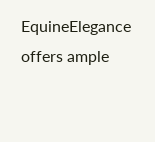EquineElegance offers ample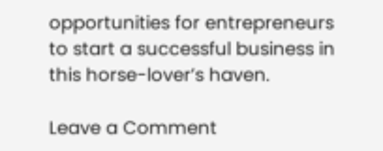opportunities for entrepreneurs to start a successful business in this horse-lover’s haven.

Leave a Comment